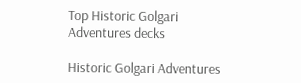Top Historic Golgari Adventures decks

Historic Golgari Adventures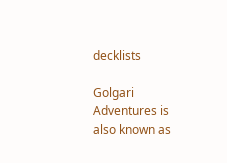decklists

Golgari Adventures is also known as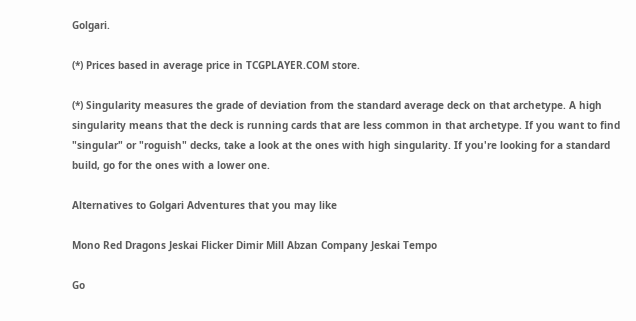Golgari.

(*) Prices based in average price in TCGPLAYER.COM store.

(*) Singularity measures the grade of deviation from the standard average deck on that archetype. A high singularity means that the deck is running cards that are less common in that archetype. If you want to find "singular" or "roguish" decks, take a look at the ones with high singularity. If you're looking for a standard build, go for the ones with a lower one.

Alternatives to Golgari Adventures that you may like

Mono Red Dragons Jeskai Flicker Dimir Mill Abzan Company Jeskai Tempo

Go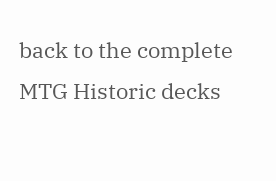back to the complete MTG Historic decks